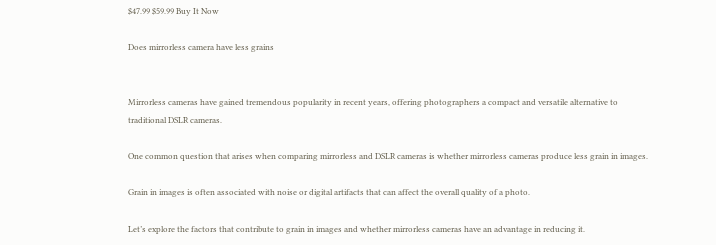$47.99 $59.99 Buy It Now

Does mirrorless camera have less grains


Mirrorless cameras have gained tremendous popularity in recent years, offering photographers a compact and versatile alternative to traditional DSLR cameras.

One common question that arises when comparing mirrorless and DSLR cameras is whether mirrorless cameras produce less grain in images.

Grain in images is often associated with noise or digital artifacts that can affect the overall quality of a photo.

Let’s explore the factors that contribute to grain in images and whether mirrorless cameras have an advantage in reducing it.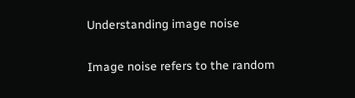Understanding image noise

Image noise refers to the random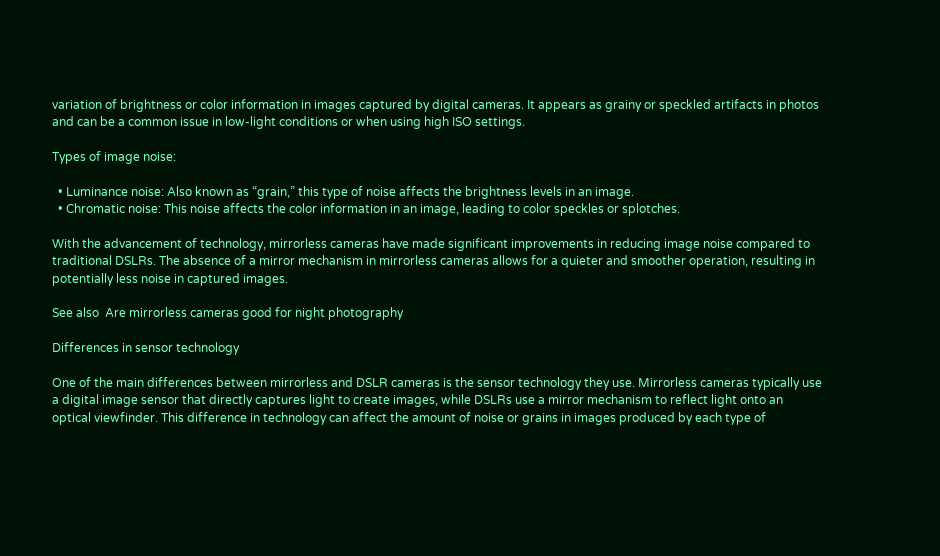variation of brightness or color information in images captured by digital cameras. It appears as grainy or speckled artifacts in photos and can be a common issue in low-light conditions or when using high ISO settings.

Types of image noise:

  • Luminance noise: Also known as “grain,” this type of noise affects the brightness levels in an image.
  • Chromatic noise: This noise affects the color information in an image, leading to color speckles or splotches.

With the advancement of technology, mirrorless cameras have made significant improvements in reducing image noise compared to traditional DSLRs. The absence of a mirror mechanism in mirrorless cameras allows for a quieter and smoother operation, resulting in potentially less noise in captured images.

See also  Are mirrorless cameras good for night photography

Differences in sensor technology

One of the main differences between mirrorless and DSLR cameras is the sensor technology they use. Mirrorless cameras typically use a digital image sensor that directly captures light to create images, while DSLRs use a mirror mechanism to reflect light onto an optical viewfinder. This difference in technology can affect the amount of noise or grains in images produced by each type of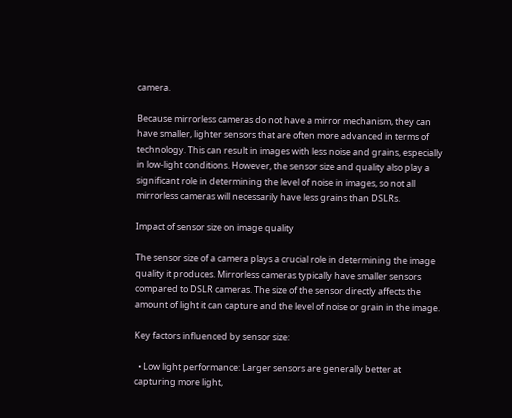camera.

Because mirrorless cameras do not have a mirror mechanism, they can have smaller, lighter sensors that are often more advanced in terms of technology. This can result in images with less noise and grains, especially in low-light conditions. However, the sensor size and quality also play a significant role in determining the level of noise in images, so not all mirrorless cameras will necessarily have less grains than DSLRs.

Impact of sensor size on image quality

The sensor size of a camera plays a crucial role in determining the image quality it produces. Mirrorless cameras typically have smaller sensors compared to DSLR cameras. The size of the sensor directly affects the amount of light it can capture and the level of noise or grain in the image.

Key factors influenced by sensor size:

  • Low light performance: Larger sensors are generally better at capturing more light,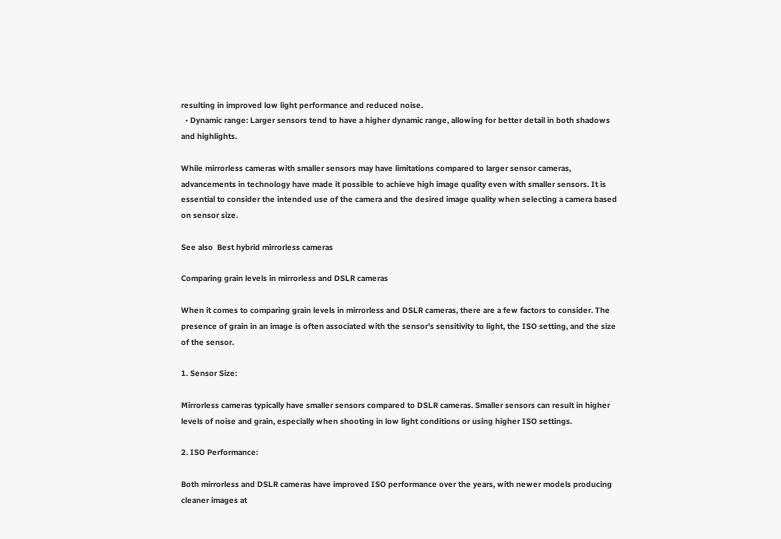resulting in improved low light performance and reduced noise.
  • Dynamic range: Larger sensors tend to have a higher dynamic range, allowing for better detail in both shadows and highlights.

While mirrorless cameras with smaller sensors may have limitations compared to larger sensor cameras, advancements in technology have made it possible to achieve high image quality even with smaller sensors. It is essential to consider the intended use of the camera and the desired image quality when selecting a camera based on sensor size.

See also  Best hybrid mirrorless cameras

Comparing grain levels in mirrorless and DSLR cameras

When it comes to comparing grain levels in mirrorless and DSLR cameras, there are a few factors to consider. The presence of grain in an image is often associated with the sensor’s sensitivity to light, the ISO setting, and the size of the sensor.

1. Sensor Size:

Mirrorless cameras typically have smaller sensors compared to DSLR cameras. Smaller sensors can result in higher levels of noise and grain, especially when shooting in low light conditions or using higher ISO settings.

2. ISO Performance:

Both mirrorless and DSLR cameras have improved ISO performance over the years, with newer models producing cleaner images at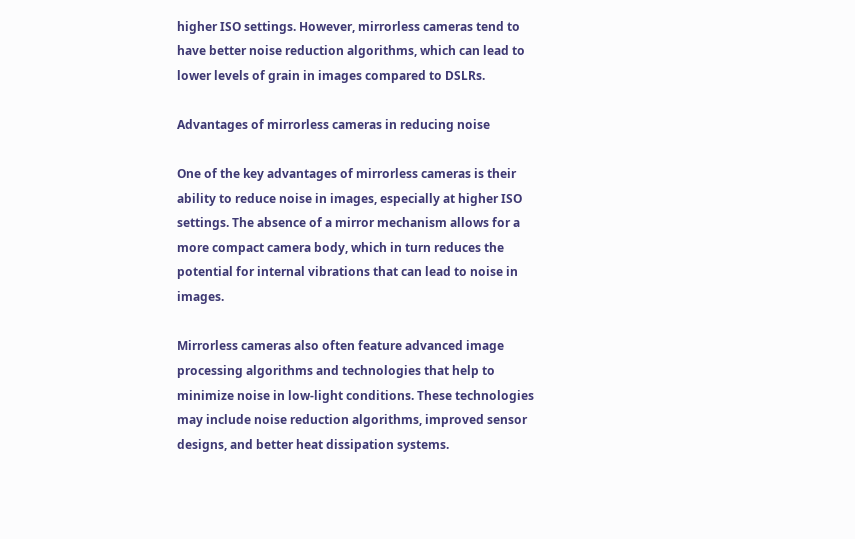higher ISO settings. However, mirrorless cameras tend to have better noise reduction algorithms, which can lead to lower levels of grain in images compared to DSLRs.

Advantages of mirrorless cameras in reducing noise

One of the key advantages of mirrorless cameras is their ability to reduce noise in images, especially at higher ISO settings. The absence of a mirror mechanism allows for a more compact camera body, which in turn reduces the potential for internal vibrations that can lead to noise in images.

Mirrorless cameras also often feature advanced image processing algorithms and technologies that help to minimize noise in low-light conditions. These technologies may include noise reduction algorithms, improved sensor designs, and better heat dissipation systems.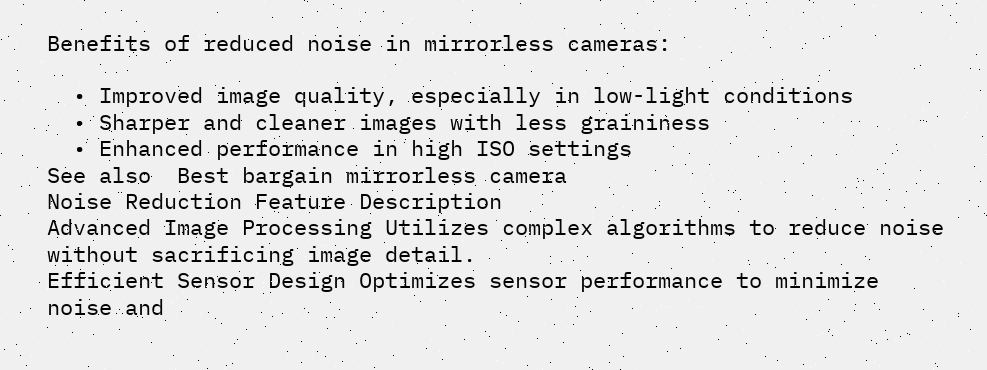Benefits of reduced noise in mirrorless cameras:

  • Improved image quality, especially in low-light conditions
  • Sharper and cleaner images with less graininess
  • Enhanced performance in high ISO settings
See also  Best bargain mirrorless camera
Noise Reduction Feature Description
Advanced Image Processing Utilizes complex algorithms to reduce noise without sacrificing image detail.
Efficient Sensor Design Optimizes sensor performance to minimize noise and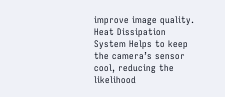improve image quality.
Heat Dissipation System Helps to keep the camera’s sensor cool, reducing the likelihood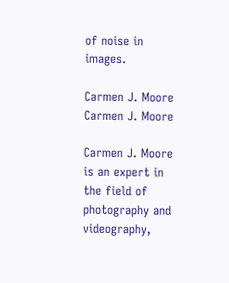of noise in images.

Carmen J. Moore
Carmen J. Moore

Carmen J. Moore is an expert in the field of photography and videography,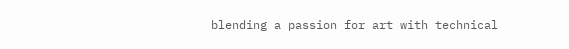blending a passion for art with technical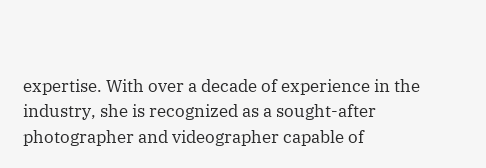expertise. With over a decade of experience in the industry, she is recognized as a sought-after photographer and videographer capable of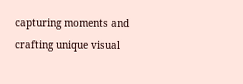capturing moments and crafting unique visual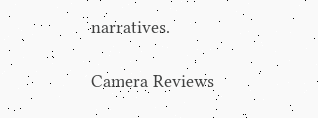narratives.

Camera Reviews